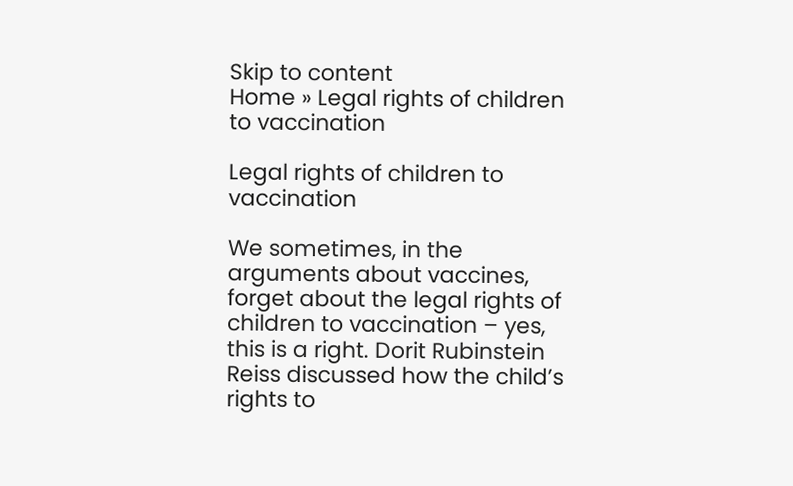Skip to content
Home » Legal rights of children to vaccination

Legal rights of children to vaccination

We sometimes, in the arguments about vaccines, forget about the legal rights of children to vaccination – yes, this is a right. Dorit Rubinstein Reiss discussed how the child’s rights to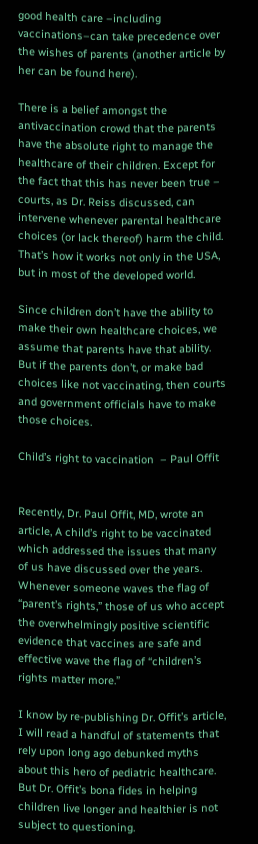good health care –including vaccinations–can take precedence over the wishes of parents (another article by her can be found here).

There is a belief amongst the antivaccination crowd that the parents have the absolute right to manage the healthcare of their children. Except for the fact that this has never been true – courts, as Dr. Reiss discussed, can intervene whenever parental healthcare choices (or lack thereof) harm the child. That’s how it works not only in the USA, but in most of the developed world.

Since children don’t have the ability to make their own healthcare choices, we assume that parents have that ability. But if the parents don’t, or make bad choices like not vaccinating, then courts and government officials have to make those choices.

Child’s right to vaccination  – Paul Offit


Recently, Dr. Paul Offit, MD, wrote an article, A child’s right to be vaccinated which addressed the issues that many of us have discussed over the years. Whenever someone waves the flag of “parent’s rights,” those of us who accept the overwhelmingly positive scientific evidence that vaccines are safe and effective wave the flag of “children’s rights matter more.”

I know by re-publishing Dr. Offit’s article, I will read a handful of statements that rely upon long ago debunked myths about this hero of pediatric healthcare. But Dr. Offit’s bona fides in helping children live longer and healthier is not subject to questioning.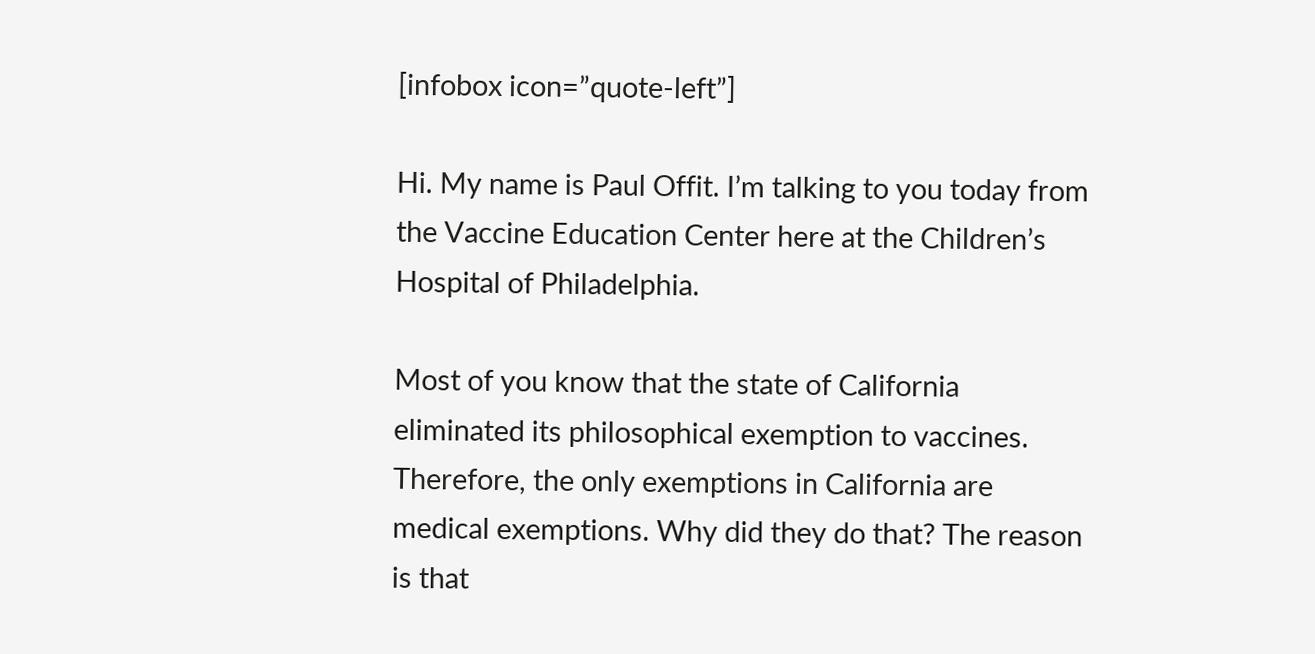[infobox icon=”quote-left”]

Hi. My name is Paul Offit. I’m talking to you today from the Vaccine Education Center here at the Children’s Hospital of Philadelphia.

Most of you know that the state of California eliminated its philosophical exemption to vaccines. Therefore, the only exemptions in California are medical exemptions. Why did they do that? The reason is that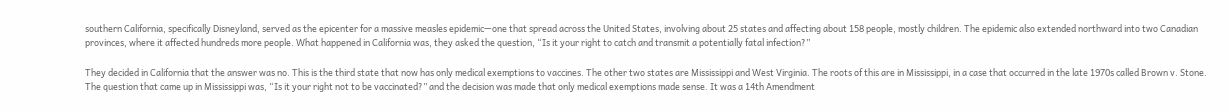southern California, specifically Disneyland, served as the epicenter for a massive measles epidemic—one that spread across the United States, involving about 25 states and affecting about 158 people, mostly children. The epidemic also extended northward into two Canadian provinces, where it affected hundreds more people. What happened in California was, they asked the question, “Is it your right to catch and transmit a potentially fatal infection?”

They decided in California that the answer was no. This is the third state that now has only medical exemptions to vaccines. The other two states are Mississippi and West Virginia. The roots of this are in Mississippi, in a case that occurred in the late 1970s called Brown v. Stone. The question that came up in Mississippi was, “Is it your right not to be vaccinated?” and the decision was made that only medical exemptions made sense. It was a 14th Amendment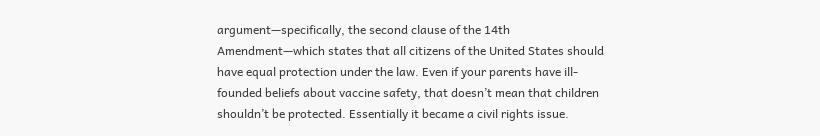argument—specifically, the second clause of the 14th Amendment—which states that all citizens of the United States should have equal protection under the law. Even if your parents have ill-founded beliefs about vaccine safety, that doesn’t mean that children shouldn’t be protected. Essentially it became a civil rights issue.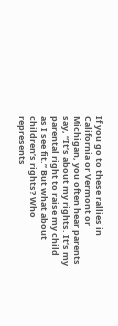If you go to these rallies in California or Vermont or Michigan, you often hear parents say, “It’s about my rights. It’s my parental right to raise my child as I see fit.” But what about children’s rights? Who represents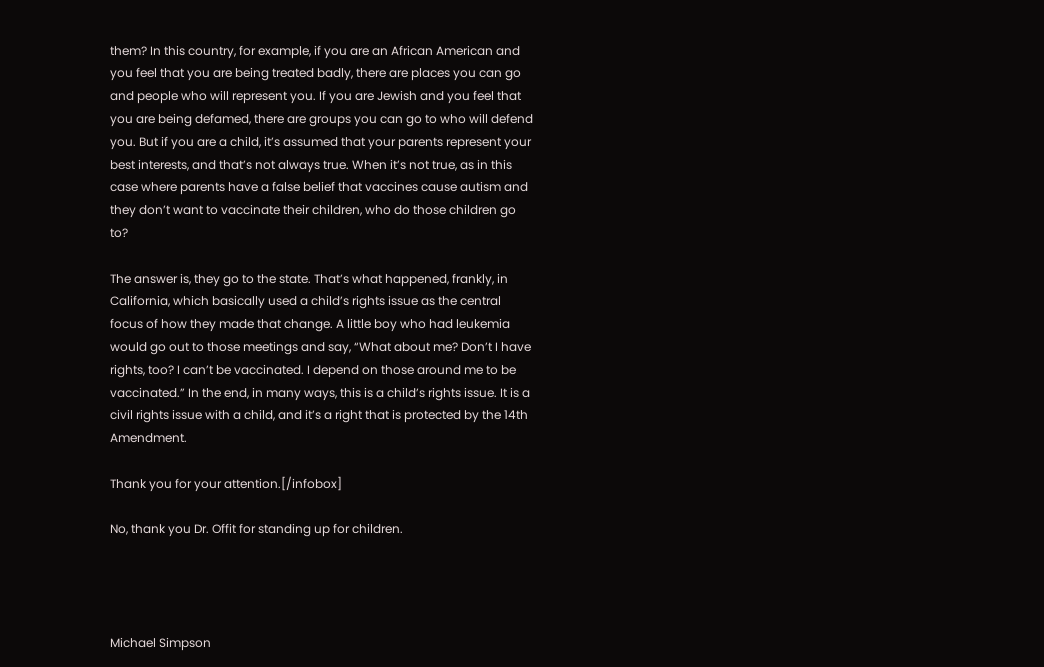them? In this country, for example, if you are an African American and you feel that you are being treated badly, there are places you can go and people who will represent you. If you are Jewish and you feel that you are being defamed, there are groups you can go to who will defend you. But if you are a child, it’s assumed that your parents represent your best interests, and that’s not always true. When it’s not true, as in this case where parents have a false belief that vaccines cause autism and they don’t want to vaccinate their children, who do those children go to?

The answer is, they go to the state. That’s what happened, frankly, in California, which basically used a child’s rights issue as the central focus of how they made that change. A little boy who had leukemia would go out to those meetings and say, “What about me? Don’t I have rights, too? I can’t be vaccinated. I depend on those around me to be vaccinated.” In the end, in many ways, this is a child’s rights issue. It is a civil rights issue with a child, and it’s a right that is protected by the 14th Amendment.

Thank you for your attention.[/infobox]

No, thank you Dr. Offit for standing up for children.




Michael Simpson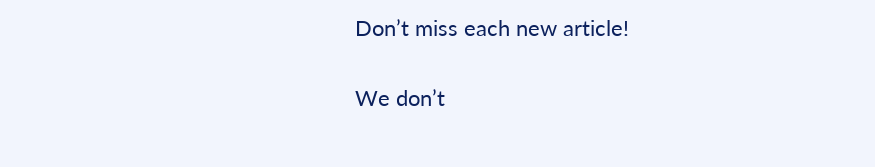Don’t miss each new article!

We don’t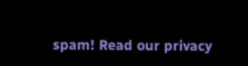spam! Read our privacy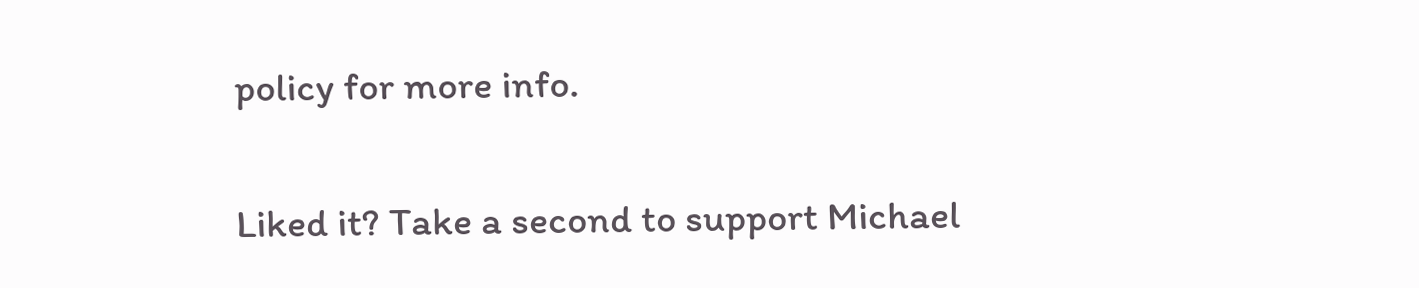policy for more info.

Liked it? Take a second to support Michael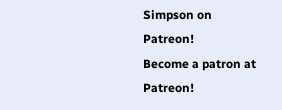Simpson on Patreon!
Become a patron at Patreon!